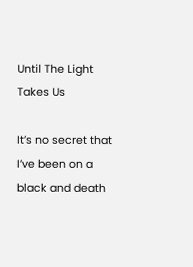Until The Light Takes Us

It’s no secret that I’ve been on a black and death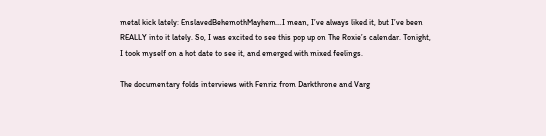metal kick lately: EnslavedBehemothMayhem…I mean, I’ve always liked it, but I’ve been REALLY into it lately. So, I was excited to see this pop up on The Roxie’s calendar. Tonight, I took myself on a hot date to see it, and emerged with mixed feelings.

The documentary folds interviews with Fenriz from Darkthrone and Varg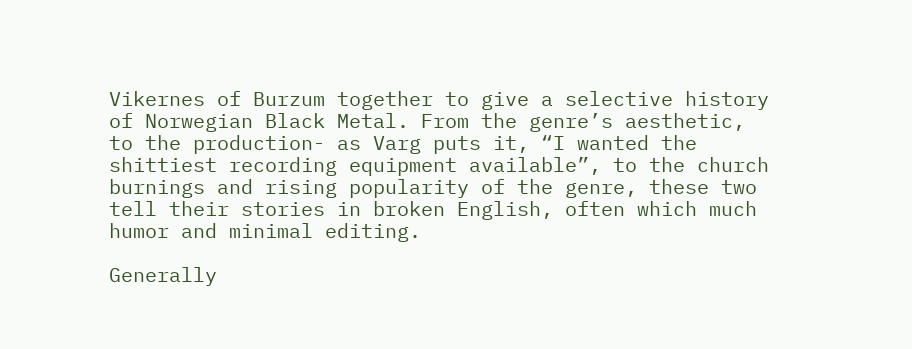Vikernes of Burzum together to give a selective history of Norwegian Black Metal. From the genre’s aesthetic, to the production- as Varg puts it, “I wanted the shittiest recording equipment available”, to the church burnings and rising popularity of the genre, these two tell their stories in broken English, often which much humor and minimal editing.

Generally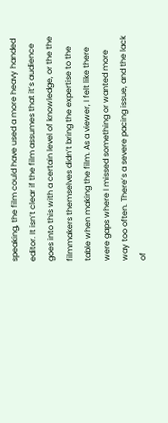speaking, the film could have used a more heavy handed editor. It isn’t clear if the film assumes that it’s audience goes into this with a certain level of knowledge, or the the filmmakers themselves didn’t bring the expertise to the table when making the film. As a viewer, I felt like there were gaps where I missed something or wanted more way too often. There’s a severe pacing issue, and the lack of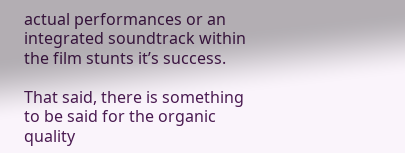actual performances or an integrated soundtrack within the film stunts it’s success.

That said, there is something to be said for the organic quality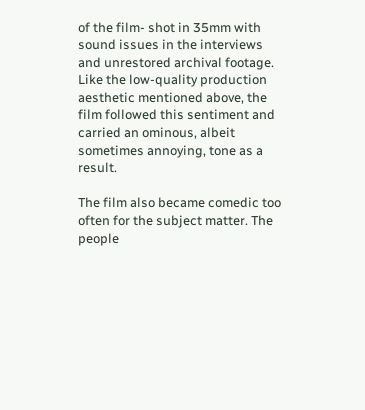of the film- shot in 35mm with sound issues in the interviews and unrestored archival footage. Like the low-quality production aesthetic mentioned above, the film followed this sentiment and carried an ominous, albeit sometimes annoying, tone as a result.

The film also became comedic too often for the subject matter. The people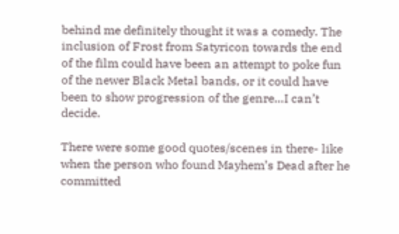behind me definitely thought it was a comedy. The inclusion of Frost from Satyricon towards the end of the film could have been an attempt to poke fun of the newer Black Metal bands, or it could have been to show progression of the genre…I can’t decide.

There were some good quotes/scenes in there- like when the person who found Mayhem’s Dead after he committed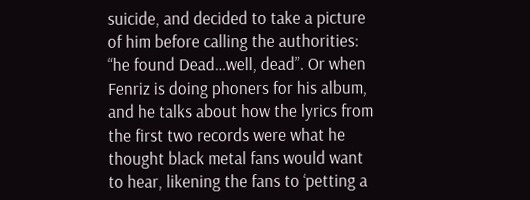suicide, and decided to take a picture of him before calling the authorities: “he found Dead…well, dead”. Or when Fenriz is doing phoners for his album, and he talks about how the lyrics from the first two records were what he thought black metal fans would want to hear, likening the fans to ‘petting a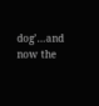dog’…and now the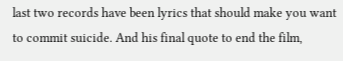last two records have been lyrics that should make you want to commit suicide. And his final quote to end the film,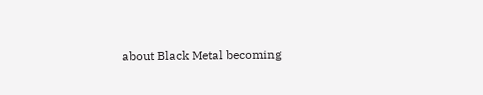about Black Metal becoming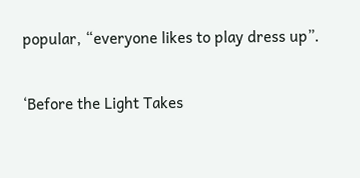popular, “everyone likes to play dress up”.

‘Before the Light Takes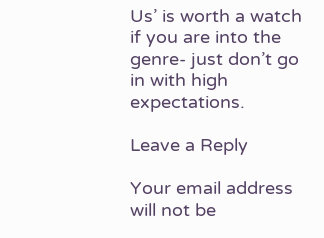Us’ is worth a watch if you are into the genre- just don’t go in with high expectations.

Leave a Reply

Your email address will not be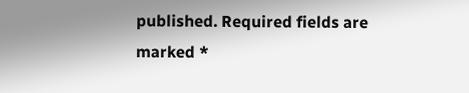published. Required fields are marked *